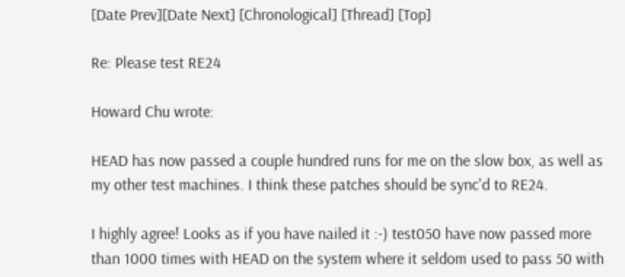[Date Prev][Date Next] [Chronological] [Thread] [Top]

Re: Please test RE24

Howard Chu wrote:

HEAD has now passed a couple hundred runs for me on the slow box, as well as my other test machines. I think these patches should be sync'd to RE24.

I highly agree! Looks as if you have nailed it :-) test050 have now passed more than 1000 times with HEAD on the system where it seldom used to pass 50 with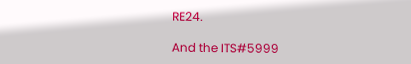RE24.

And the ITS#5999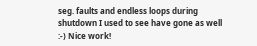seg. faults and endless loops during shutdown I used to see have gone as well :-) Nice work!